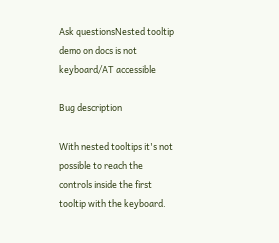Ask questionsNested tooltip demo on docs is not keyboard/AT accessible

Bug description

With nested tooltips it's not possible to reach the controls inside the first tooltip with the keyboard.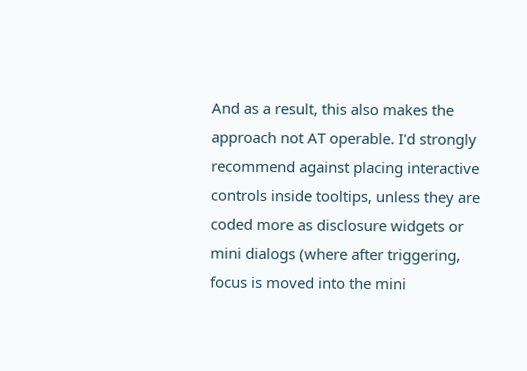And as a result, this also makes the approach not AT operable. I'd strongly recommend against placing interactive controls inside tooltips, unless they are coded more as disclosure widgets or mini dialogs (where after triggering, focus is moved into the mini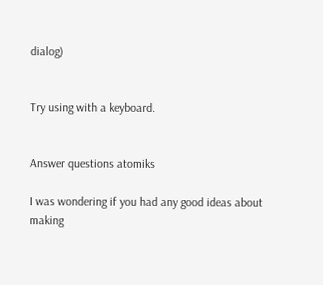dialog)


Try using with a keyboard.


Answer questions atomiks

I was wondering if you had any good ideas about making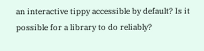an interactive tippy accessible by default? Is it possible for a library to do reliably?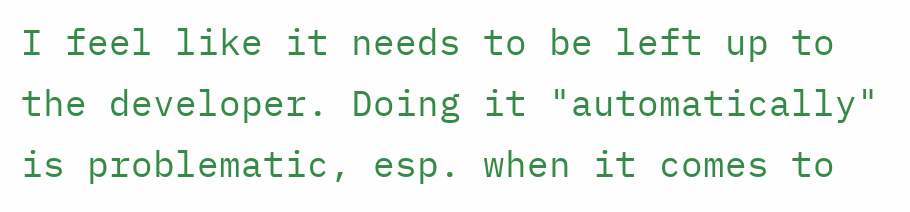I feel like it needs to be left up to the developer. Doing it "automatically" is problematic, esp. when it comes to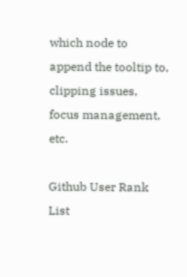which node to append the tooltip to, clipping issues, focus management, etc.

Github User Rank List